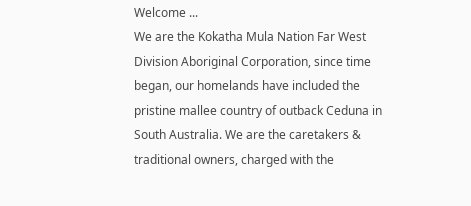Welcome ...
We are the Kokatha Mula Nation Far West Division Aboriginal Corporation, since time began, our homelands have included the pristine mallee country of outback Ceduna in South Australia. We are the caretakers & traditional owners, charged with the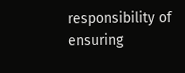responsibility of ensuring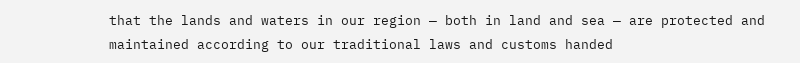that the lands and waters in our region — both in land and sea — are protected and maintained according to our traditional laws and customs handed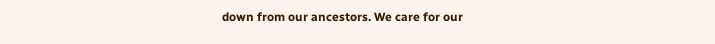down from our ancestors. We care for our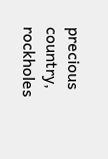precious country, rockholes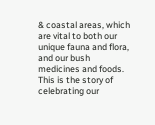& coastal areas, which are vital to both our unique fauna and flora, and our bush medicines and foods. This is the story of celebrating our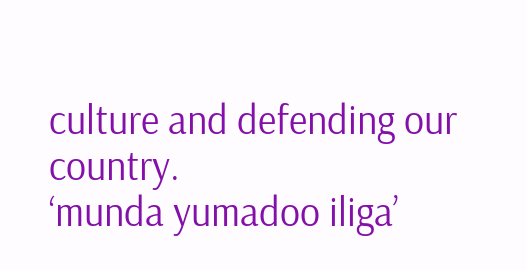culture and defending our country.
‘munda yumadoo iliga’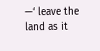—‘ leave the land as it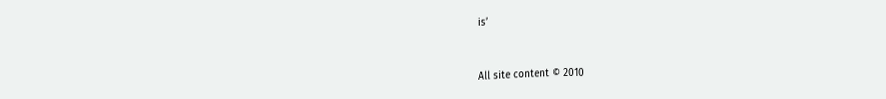is’


All site content © 2010